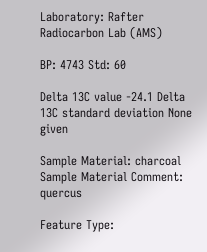Laboratory: Rafter Radiocarbon Lab (AMS)

BP: 4743 Std: 60

Delta 13C value -24.1 Delta 13C standard deviation None given

Sample Material: charcoal Sample Material Comment: quercus

Feature Type: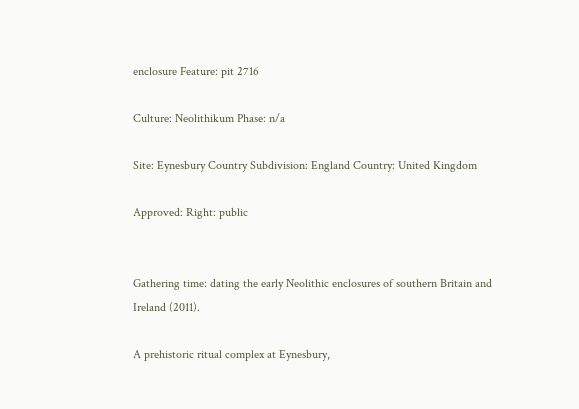enclosure Feature: pit 2716

Culture: Neolithikum Phase: n/a

Site: Eynesbury Country Subdivision: England Country: United Kingdom

Approved: Right: public


Gathering time: dating the early Neolithic enclosures of southern Britain and Ireland (2011).

A prehistoric ritual complex at Eynesbury,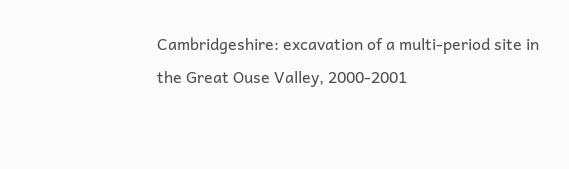Cambridgeshire: excavation of a multi-period site in the Great Ouse Valley, 2000-2001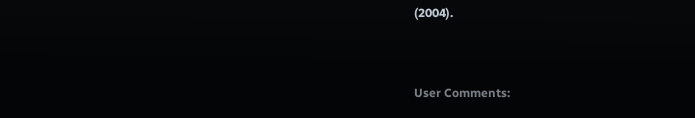(2004).


User Comments: